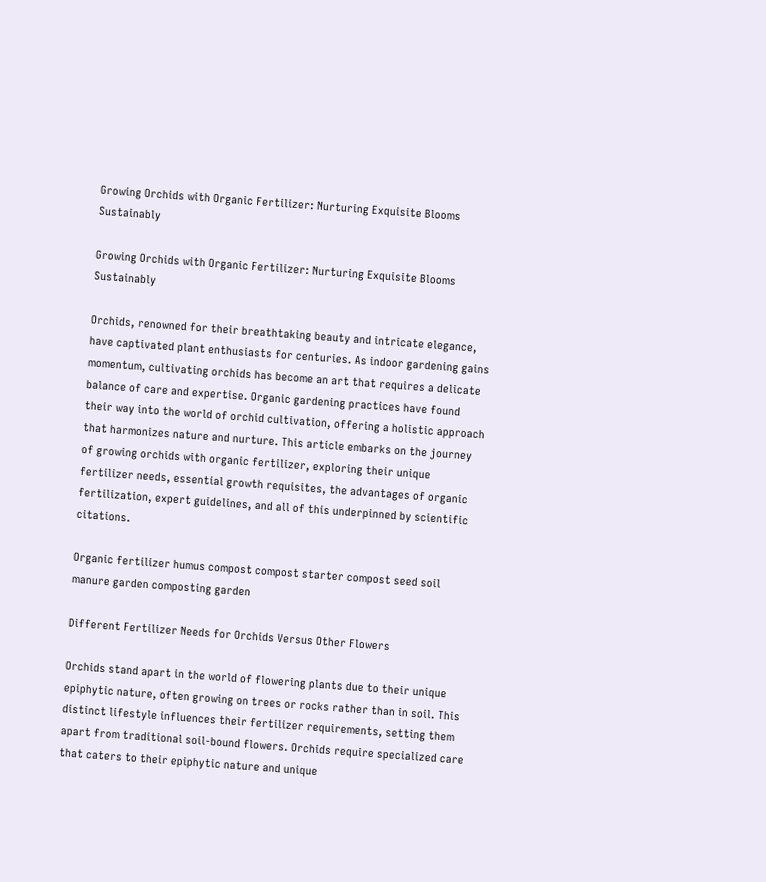Growing Orchids with Organic Fertilizer: Nurturing Exquisite Blooms Sustainably

Growing Orchids with Organic Fertilizer: Nurturing Exquisite Blooms Sustainably

Orchids, renowned for their breathtaking beauty and intricate elegance, have captivated plant enthusiasts for centuries. As indoor gardening gains momentum, cultivating orchids has become an art that requires a delicate balance of care and expertise. Organic gardening practices have found their way into the world of orchid cultivation, offering a holistic approach that harmonizes nature and nurture. This article embarks on the journey of growing orchids with organic fertilizer, exploring their unique fertilizer needs, essential growth requisites, the advantages of organic fertilization, expert guidelines, and all of this underpinned by scientific citations.

Organic fertilizer humus compost compost starter compost seed soil manure garden composting garden

Different Fertilizer Needs for Orchids Versus Other Flowers

Orchids stand apart in the world of flowering plants due to their unique epiphytic nature, often growing on trees or rocks rather than in soil. This distinct lifestyle influences their fertilizer requirements, setting them apart from traditional soil-bound flowers. Orchids require specialized care that caters to their epiphytic nature and unique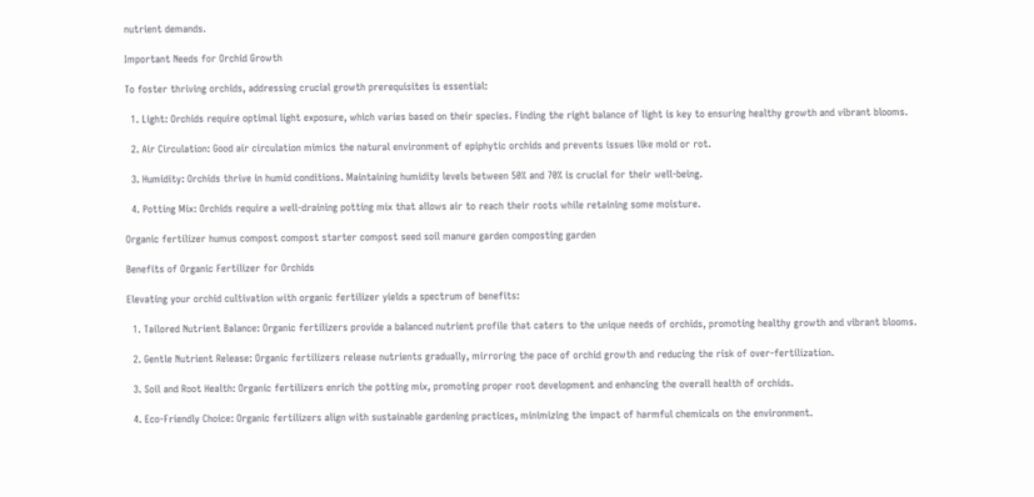nutrient demands.

Important Needs for Orchid Growth

To foster thriving orchids, addressing crucial growth prerequisites is essential:

  1. Light: Orchids require optimal light exposure, which varies based on their species. Finding the right balance of light is key to ensuring healthy growth and vibrant blooms.

  2. Air Circulation: Good air circulation mimics the natural environment of epiphytic orchids and prevents issues like mold or rot.

  3. Humidity: Orchids thrive in humid conditions. Maintaining humidity levels between 50% and 70% is crucial for their well-being.

  4. Potting Mix: Orchids require a well-draining potting mix that allows air to reach their roots while retaining some moisture.

Organic fertilizer humus compost compost starter compost seed soil manure garden composting garden

Benefits of Organic Fertilizer for Orchids

Elevating your orchid cultivation with organic fertilizer yields a spectrum of benefits:

  1. Tailored Nutrient Balance: Organic fertilizers provide a balanced nutrient profile that caters to the unique needs of orchids, promoting healthy growth and vibrant blooms.

  2. Gentle Nutrient Release: Organic fertilizers release nutrients gradually, mirroring the pace of orchid growth and reducing the risk of over-fertilization.

  3. Soil and Root Health: Organic fertilizers enrich the potting mix, promoting proper root development and enhancing the overall health of orchids.

  4. Eco-Friendly Choice: Organic fertilizers align with sustainable gardening practices, minimizing the impact of harmful chemicals on the environment.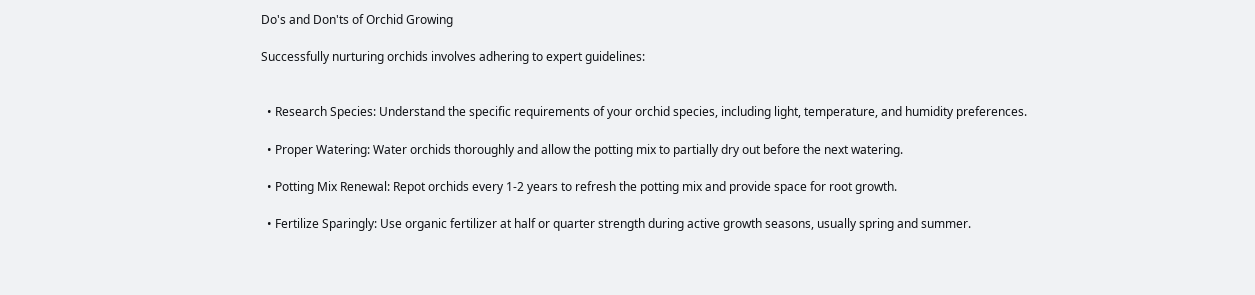Do's and Don'ts of Orchid Growing

Successfully nurturing orchids involves adhering to expert guidelines:


  • Research Species: Understand the specific requirements of your orchid species, including light, temperature, and humidity preferences.

  • Proper Watering: Water orchids thoroughly and allow the potting mix to partially dry out before the next watering.

  • Potting Mix Renewal: Repot orchids every 1-2 years to refresh the potting mix and provide space for root growth.

  • Fertilize Sparingly: Use organic fertilizer at half or quarter strength during active growth seasons, usually spring and summer.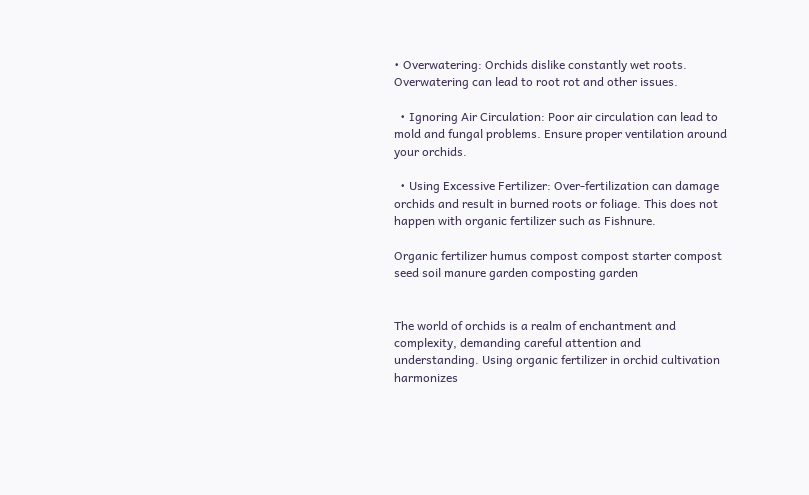• Overwatering: Orchids dislike constantly wet roots. Overwatering can lead to root rot and other issues.

  • Ignoring Air Circulation: Poor air circulation can lead to mold and fungal problems. Ensure proper ventilation around your orchids.

  • Using Excessive Fertilizer: Over-fertilization can damage orchids and result in burned roots or foliage. This does not happen with organic fertilizer such as Fishnure.

Organic fertilizer humus compost compost starter compost seed soil manure garden composting garden


The world of orchids is a realm of enchantment and complexity, demanding careful attention and understanding. Using organic fertilizer in orchid cultivation harmonizes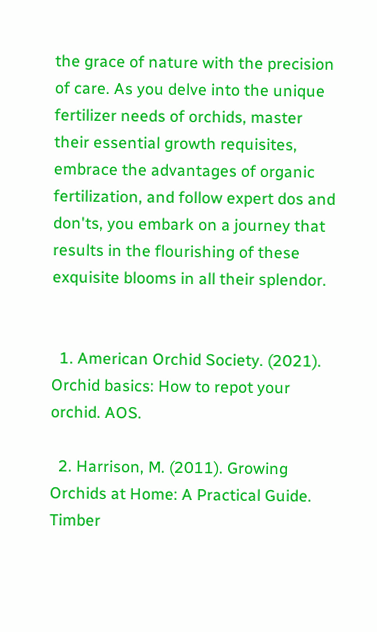the grace of nature with the precision of care. As you delve into the unique fertilizer needs of orchids, master their essential growth requisites, embrace the advantages of organic fertilization, and follow expert dos and don'ts, you embark on a journey that results in the flourishing of these exquisite blooms in all their splendor.


  1. American Orchid Society. (2021). Orchid basics: How to repot your orchid. AOS.

  2. Harrison, M. (2011). Growing Orchids at Home: A Practical Guide. Timber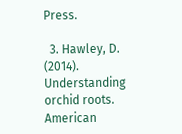Press.

  3. Hawley, D. (2014). Understanding orchid roots. American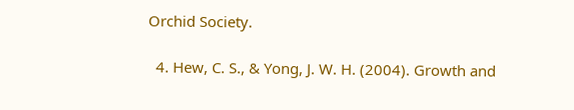Orchid Society.

  4. Hew, C. S., & Yong, J. W. H. (2004). Growth and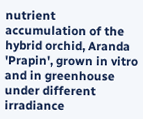nutrient accumulation of the hybrid orchid, Aranda 'Prapin', grown in vitro and in greenhouse under different irradiance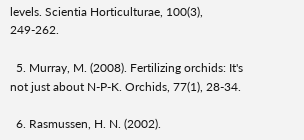levels. Scientia Horticulturae, 100(3), 249-262.

  5. Murray, M. (2008). Fertilizing orchids: It's not just about N-P-K. Orchids, 77(1), 28-34.

  6. Rasmussen, H. N. (2002).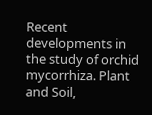Recent developments in the study of orchid mycorrhiza. Plant and Soil,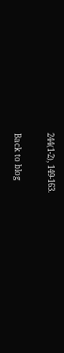244(1-2), 149-163.

Back to blog